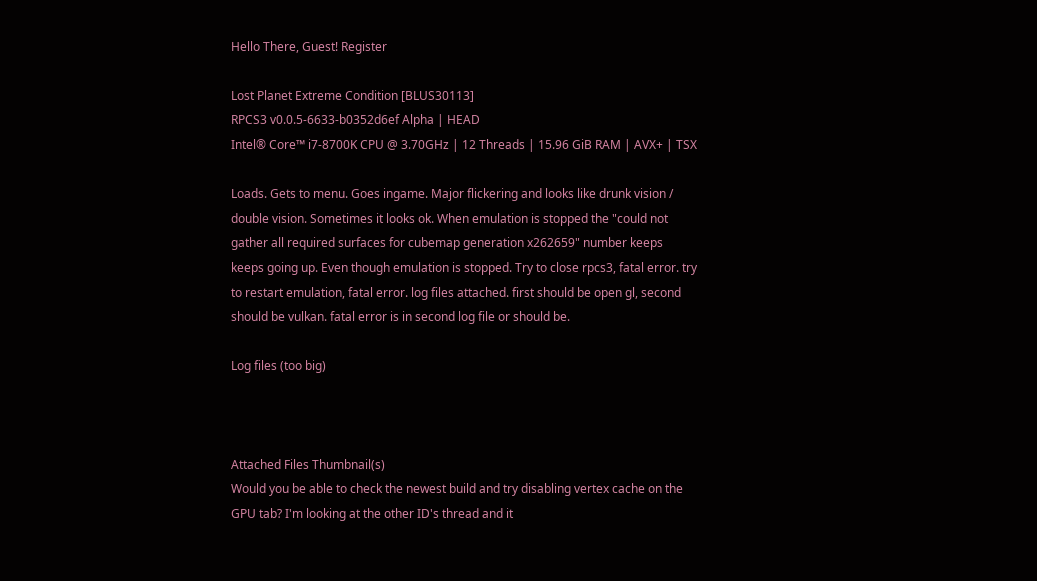Hello There, Guest! Register

Lost Planet Extreme Condition [BLUS30113]
RPCS3 v0.0.5-6633-b0352d6ef Alpha | HEAD
Intel® Core™ i7-8700K CPU @ 3.70GHz | 12 Threads | 15.96 GiB RAM | AVX+ | TSX

Loads. Gets to menu. Goes ingame. Major flickering and looks like drunk vision / double vision. Sometimes it looks ok. When emulation is stopped the "could not gather all required surfaces for cubemap generation x262659" number keeps keeps going up. Even though emulation is stopped. Try to close rpcs3, fatal error. try to restart emulation, fatal error. log files attached. first should be open gl, second should be vulkan. fatal error is in second log file or should be.

Log files (too big)



Attached Files Thumbnail(s)
Would you be able to check the newest build and try disabling vertex cache on the GPU tab? I'm looking at the other ID's thread and it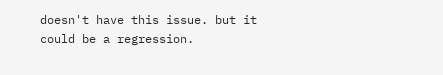doesn't have this issue. but it could be a regression.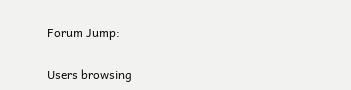Forum Jump:

Users browsing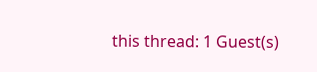this thread: 1 Guest(s)